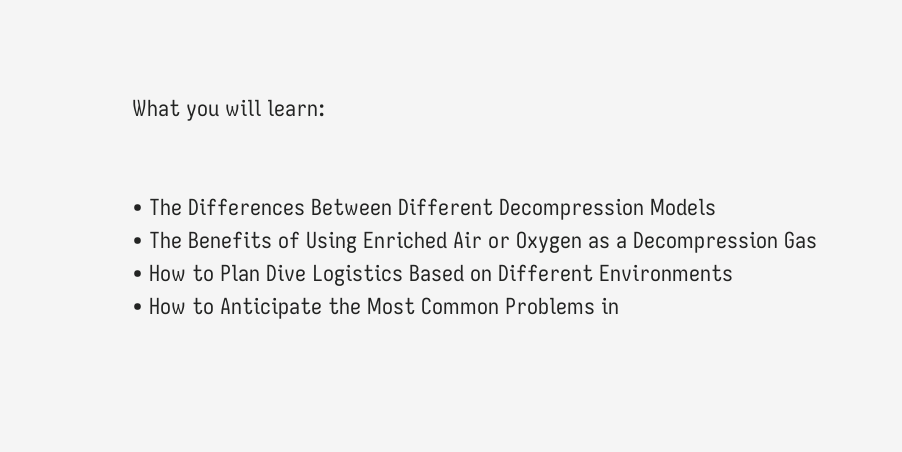What you will learn:


• The Differences Between Different Decompression Models
• The Benefits of Using Enriched Air or Oxygen as a Decompression Gas
• How to Plan Dive Logistics Based on Different Environments
• How to Anticipate the Most Common Problems in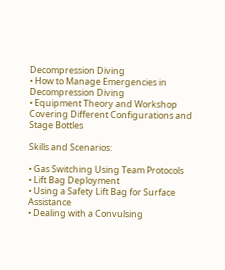Decompression Diving
• How to Manage Emergencies in Decompression Diving
• Equipment Theory and Workshop Covering Different Configurations and Stage Bottles

Skills and Scenarios:

• Gas Switching Using Team Protocols
• Lift Bag Deployment
• Using a Safety Lift Bag for Surface Assistance
• Dealing with a Convulsing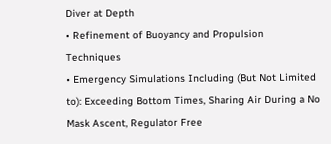Diver at Depth
• Refinement of Buoyancy and Propulsion Techniques
• Emergency Simulations Including (But Not Limited to): Exceeding Bottom Times, Sharing Air During a No Mask Ascent, Regulator Free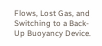Flows, Lost Gas, and Switching to a Back-Up Buoyancy Device.